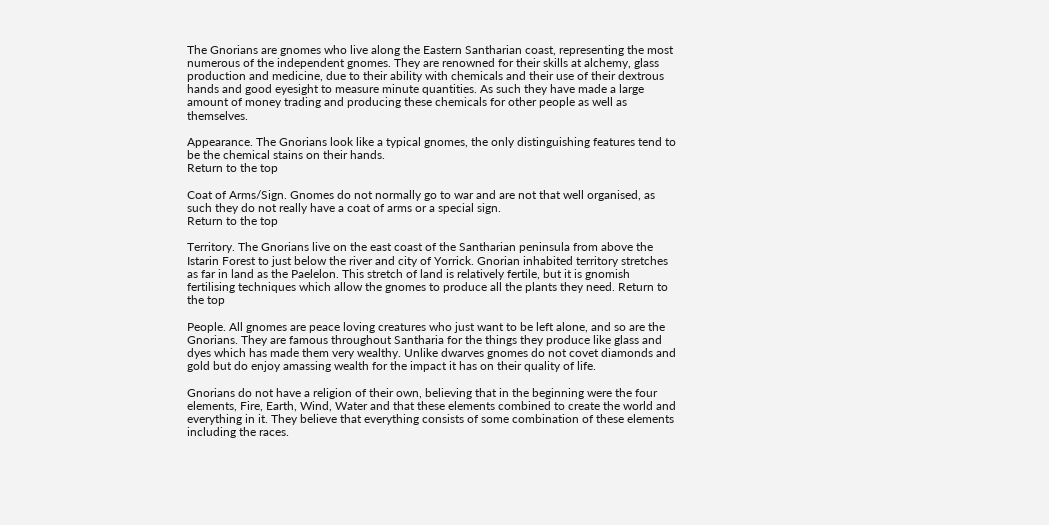The Gnorians are gnomes who live along the Eastern Santharian coast, representing the most numerous of the independent gnomes. They are renowned for their skills at alchemy, glass production and medicine, due to their ability with chemicals and their use of their dextrous hands and good eyesight to measure minute quantities. As such they have made a large amount of money trading and producing these chemicals for other people as well as themselves.

Appearance. The Gnorians look like a typical gnomes, the only distinguishing features tend to be the chemical stains on their hands.
Return to the top

Coat of Arms/Sign. Gnomes do not normally go to war and are not that well organised, as such they do not really have a coat of arms or a special sign.
Return to the top

Territory. The Gnorians live on the east coast of the Santharian peninsula from above the Istarin Forest to just below the river and city of Yorrick. Gnorian inhabited territory stretches as far in land as the Paelelon. This stretch of land is relatively fertile, but it is gnomish fertilising techniques which allow the gnomes to produce all the plants they need. Return to the top

People. All gnomes are peace loving creatures who just want to be left alone, and so are the Gnorians. They are famous throughout Santharia for the things they produce like glass and dyes which has made them very wealthy. Unlike dwarves gnomes do not covet diamonds and gold but do enjoy amassing wealth for the impact it has on their quality of life.

Gnorians do not have a religion of their own, believing that in the beginning were the four elements, Fire, Earth, Wind, Water and that these elements combined to create the world and everything in it. They believe that everything consists of some combination of these elements including the races.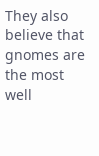They also believe that gnomes are the most well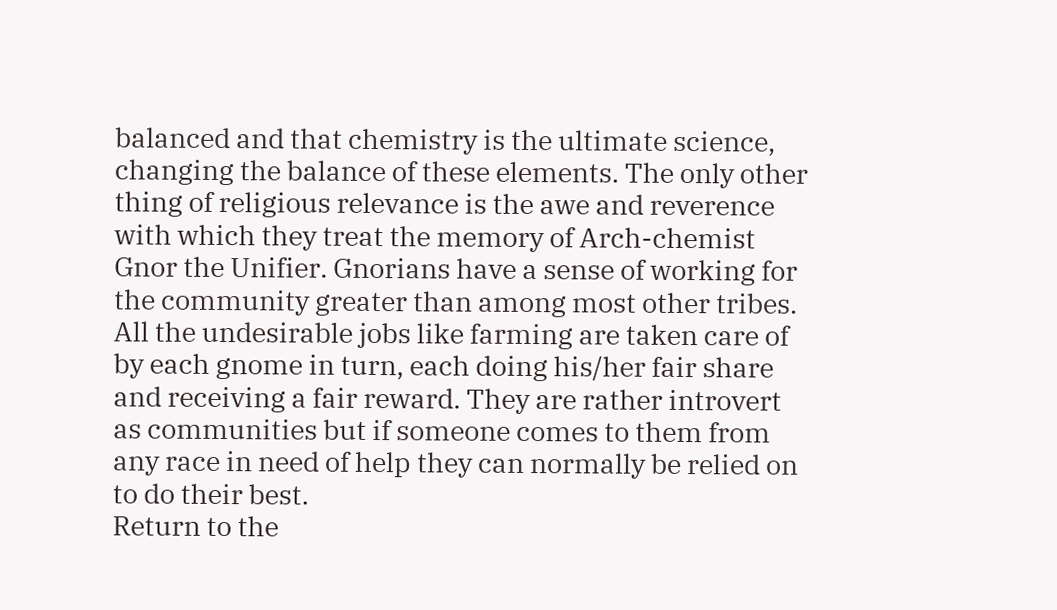balanced and that chemistry is the ultimate science, changing the balance of these elements. The only other thing of religious relevance is the awe and reverence with which they treat the memory of Arch-chemist Gnor the Unifier. Gnorians have a sense of working for the community greater than among most other tribes. All the undesirable jobs like farming are taken care of by each gnome in turn, each doing his/her fair share and receiving a fair reward. They are rather introvert as communities but if someone comes to them from any race in need of help they can normally be relied on to do their best.
Return to the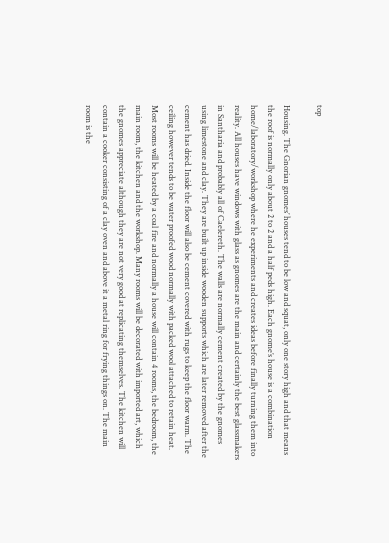top

Housing. The Gnorian gnomes’ houses tend to be low and squat, only one story high and that means the roof is normally only about 2 to 2 and a half peds high. Each gnome’s house is a combination home/laboratory/workshop where he experiments and creates ideas before finally turning them into reality. All houses have windows with glass as gnomes are the main and certainly the best glassmakers in Santharia and probably all of Caelereth. The walls are normally cement created by the gnomes using limestone and clay. They are built up inside wooden supports which are later removed after the cement has dried. Inside the floor will also be cement covered with rugs to keep the floor warm. The ceiling however tends to be water proofed wood normally with packed wool attached to retain heat. Most rooms will be heated by a coal fire and normally a house will contain 4 rooms, the bedroom, the main room, the kitchen and the workshop. Many rooms will be decorated with imported art, which the gnomes appreciate although they are not very good at replicating themselves. The kitchen will contain a cooker consisting of a clay oven and above it a metal ring for frying things on. The main room is the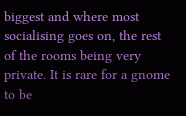biggest and where most socialising goes on, the rest of the rooms being very private. It is rare for a gnome to be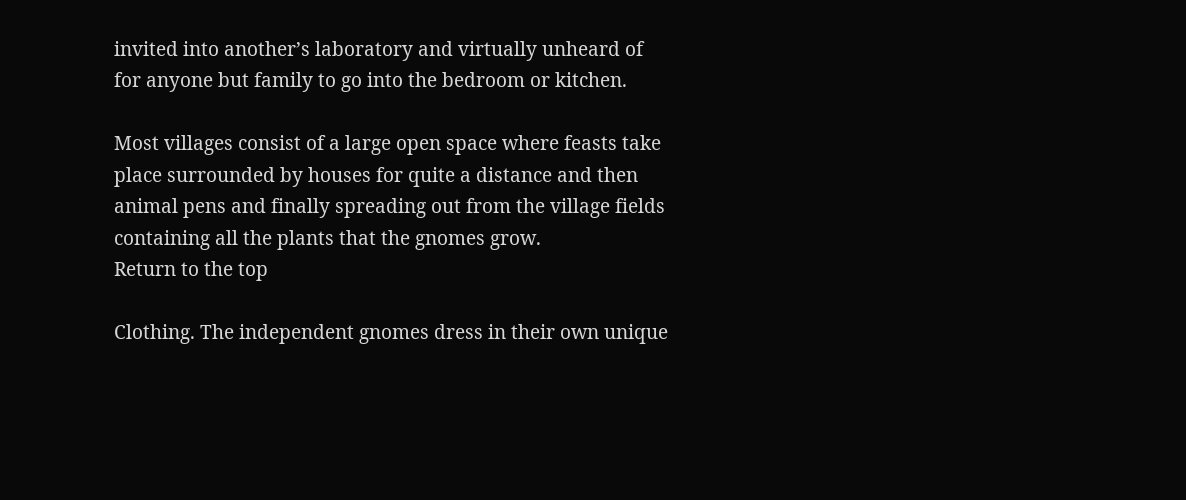invited into another’s laboratory and virtually unheard of for anyone but family to go into the bedroom or kitchen.

Most villages consist of a large open space where feasts take place surrounded by houses for quite a distance and then animal pens and finally spreading out from the village fields containing all the plants that the gnomes grow.
Return to the top

Clothing. The independent gnomes dress in their own unique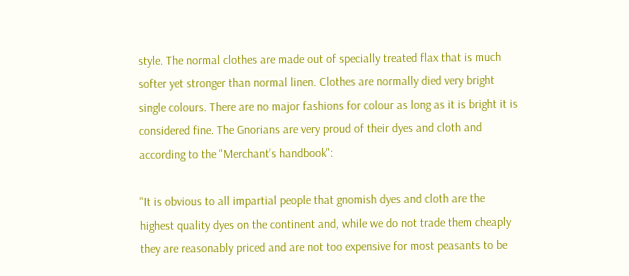style. The normal clothes are made out of specially treated flax that is much softer yet stronger than normal linen. Clothes are normally died very bright single colours. There are no major fashions for colour as long as it is bright it is considered fine. The Gnorians are very proud of their dyes and cloth and according to the "Merchant’s handbook":

"It is obvious to all impartial people that gnomish dyes and cloth are the highest quality dyes on the continent and, while we do not trade them cheaply they are reasonably priced and are not too expensive for most peasants to be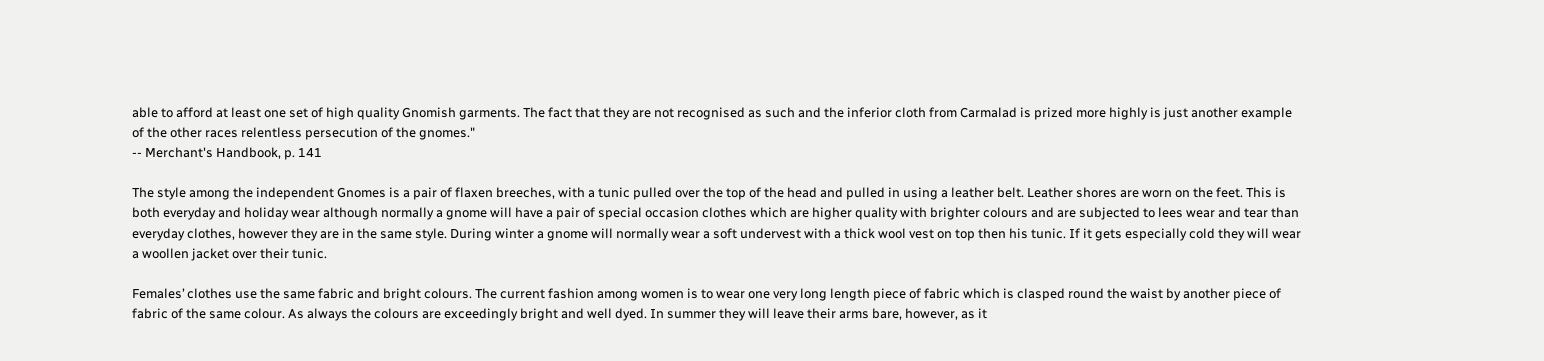able to afford at least one set of high quality Gnomish garments. The fact that they are not recognised as such and the inferior cloth from Carmalad is prized more highly is just another example of the other races relentless persecution of the gnomes."
-- Merchant's Handbook, p. 141

The style among the independent Gnomes is a pair of flaxen breeches, with a tunic pulled over the top of the head and pulled in using a leather belt. Leather shores are worn on the feet. This is both everyday and holiday wear although normally a gnome will have a pair of special occasion clothes which are higher quality with brighter colours and are subjected to lees wear and tear than everyday clothes, however they are in the same style. During winter a gnome will normally wear a soft undervest with a thick wool vest on top then his tunic. If it gets especially cold they will wear a woollen jacket over their tunic.

Females’ clothes use the same fabric and bright colours. The current fashion among women is to wear one very long length piece of fabric which is clasped round the waist by another piece of fabric of the same colour. As always the colours are exceedingly bright and well dyed. In summer they will leave their arms bare, however, as it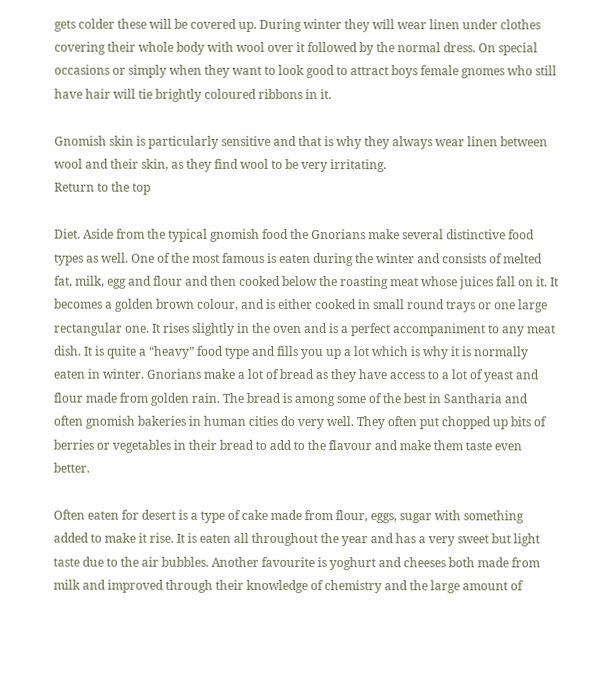gets colder these will be covered up. During winter they will wear linen under clothes covering their whole body with wool over it followed by the normal dress. On special occasions or simply when they want to look good to attract boys female gnomes who still have hair will tie brightly coloured ribbons in it.

Gnomish skin is particularly sensitive and that is why they always wear linen between wool and their skin, as they find wool to be very irritating.
Return to the top

Diet. Aside from the typical gnomish food the Gnorians make several distinctive food types as well. One of the most famous is eaten during the winter and consists of melted fat, milk, egg and flour and then cooked below the roasting meat whose juices fall on it. It becomes a golden brown colour, and is either cooked in small round trays or one large rectangular one. It rises slightly in the oven and is a perfect accompaniment to any meat dish. It is quite a “heavy” food type and fills you up a lot which is why it is normally eaten in winter. Gnorians make a lot of bread as they have access to a lot of yeast and flour made from golden rain. The bread is among some of the best in Santharia and often gnomish bakeries in human cities do very well. They often put chopped up bits of berries or vegetables in their bread to add to the flavour and make them taste even better.

Often eaten for desert is a type of cake made from flour, eggs, sugar with something added to make it rise. It is eaten all throughout the year and has a very sweet but light taste due to the air bubbles. Another favourite is yoghurt and cheeses both made from milk and improved through their knowledge of chemistry and the large amount of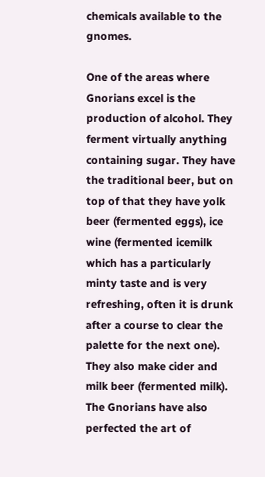chemicals available to the gnomes.

One of the areas where Gnorians excel is the production of alcohol. They ferment virtually anything containing sugar. They have the traditional beer, but on top of that they have yolk beer (fermented eggs), ice wine (fermented icemilk which has a particularly minty taste and is very refreshing, often it is drunk after a course to clear the palette for the next one). They also make cider and milk beer (fermented milk). The Gnorians have also perfected the art of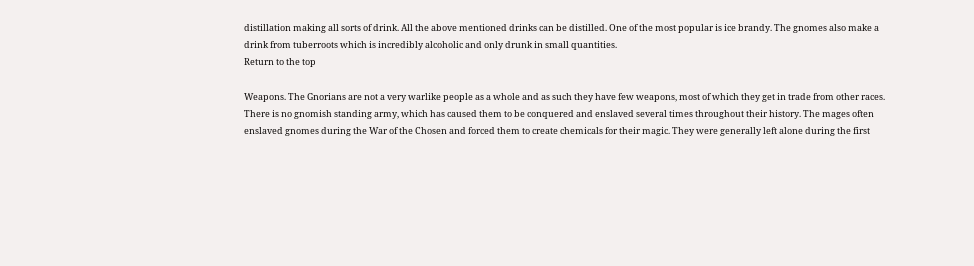distillation making all sorts of drink. All the above mentioned drinks can be distilled. One of the most popular is ice brandy. The gnomes also make a drink from tuberroots which is incredibly alcoholic and only drunk in small quantities.
Return to the top

Weapons. The Gnorians are not a very warlike people as a whole and as such they have few weapons, most of which they get in trade from other races. There is no gnomish standing army, which has caused them to be conquered and enslaved several times throughout their history. The mages often enslaved gnomes during the War of the Chosen and forced them to create chemicals for their magic. They were generally left alone during the first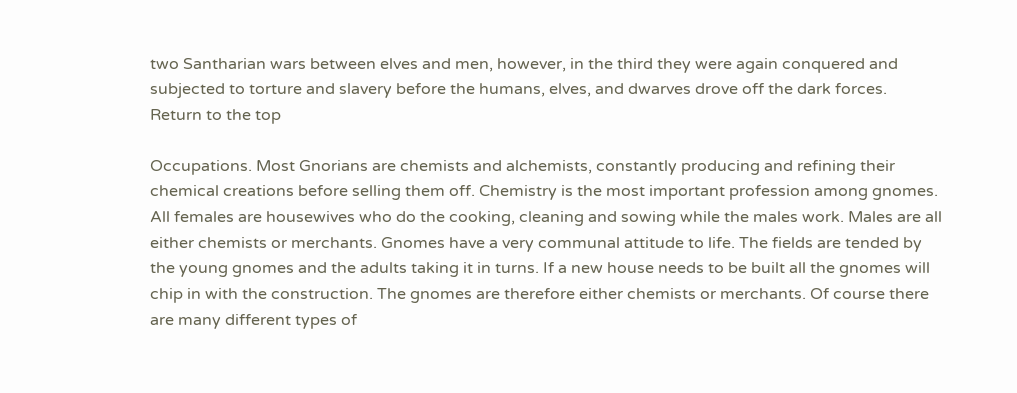two Santharian wars between elves and men, however, in the third they were again conquered and subjected to torture and slavery before the humans, elves, and dwarves drove off the dark forces.
Return to the top

Occupations. Most Gnorians are chemists and alchemists, constantly producing and refining their chemical creations before selling them off. Chemistry is the most important profession among gnomes. All females are housewives who do the cooking, cleaning and sowing while the males work. Males are all either chemists or merchants. Gnomes have a very communal attitude to life. The fields are tended by the young gnomes and the adults taking it in turns. If a new house needs to be built all the gnomes will chip in with the construction. The gnomes are therefore either chemists or merchants. Of course there are many different types of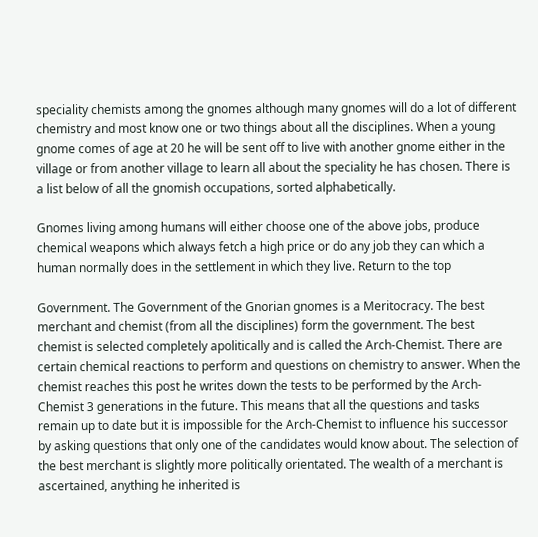speciality chemists among the gnomes although many gnomes will do a lot of different chemistry and most know one or two things about all the disciplines. When a young gnome comes of age at 20 he will be sent off to live with another gnome either in the village or from another village to learn all about the speciality he has chosen. There is a list below of all the gnomish occupations, sorted alphabetically.

Gnomes living among humans will either choose one of the above jobs, produce chemical weapons which always fetch a high price or do any job they can which a human normally does in the settlement in which they live. Return to the top

Government. The Government of the Gnorian gnomes is a Meritocracy. The best merchant and chemist (from all the disciplines) form the government. The best chemist is selected completely apolitically and is called the Arch-Chemist. There are certain chemical reactions to perform and questions on chemistry to answer. When the chemist reaches this post he writes down the tests to be performed by the Arch-Chemist 3 generations in the future. This means that all the questions and tasks remain up to date but it is impossible for the Arch-Chemist to influence his successor by asking questions that only one of the candidates would know about. The selection of the best merchant is slightly more politically orientated. The wealth of a merchant is ascertained, anything he inherited is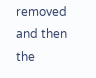removed and then the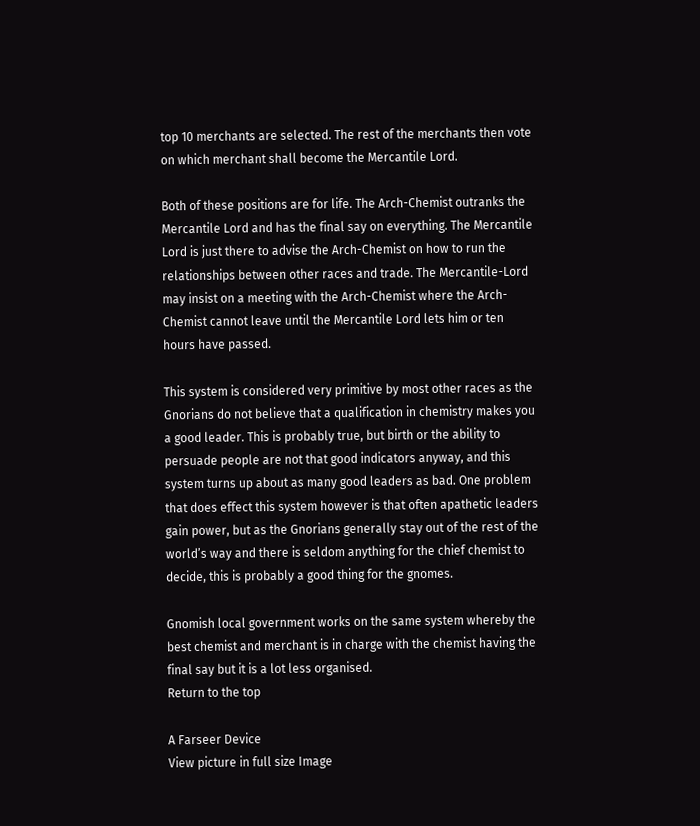top 10 merchants are selected. The rest of the merchants then vote on which merchant shall become the Mercantile Lord.

Both of these positions are for life. The Arch-Chemist outranks the Mercantile Lord and has the final say on everything. The Mercantile Lord is just there to advise the Arch-Chemist on how to run the relationships between other races and trade. The Mercantile-Lord may insist on a meeting with the Arch-Chemist where the Arch-Chemist cannot leave until the Mercantile Lord lets him or ten hours have passed.

This system is considered very primitive by most other races as the Gnorians do not believe that a qualification in chemistry makes you a good leader. This is probably true, but birth or the ability to persuade people are not that good indicators anyway, and this system turns up about as many good leaders as bad. One problem that does effect this system however is that often apathetic leaders gain power, but as the Gnorians generally stay out of the rest of the world’s way and there is seldom anything for the chief chemist to decide, this is probably a good thing for the gnomes.

Gnomish local government works on the same system whereby the best chemist and merchant is in charge with the chemist having the final say but it is a lot less organised.
Return to the top

A Farseer Device
View picture in full size Image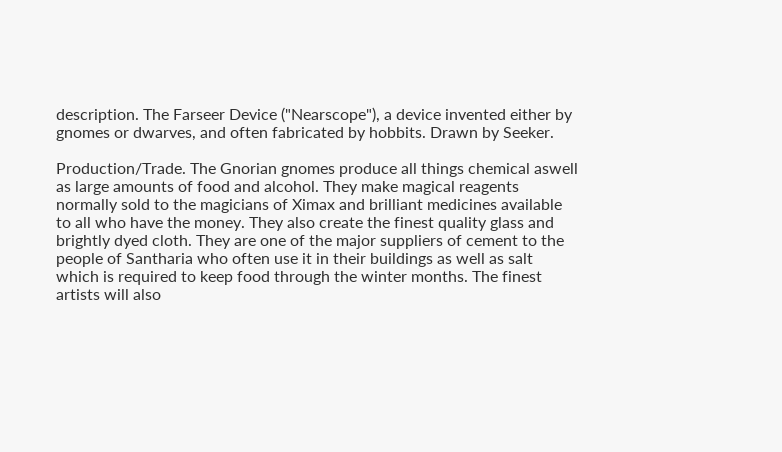description. The Farseer Device ("Nearscope"), a device invented either by gnomes or dwarves, and often fabricated by hobbits. Drawn by Seeker.

Production/Trade. The Gnorian gnomes produce all things chemical aswell as large amounts of food and alcohol. They make magical reagents normally sold to the magicians of Ximax and brilliant medicines available to all who have the money. They also create the finest quality glass and brightly dyed cloth. They are one of the major suppliers of cement to the people of Santharia who often use it in their buildings as well as salt which is required to keep food through the winter months. The finest artists will also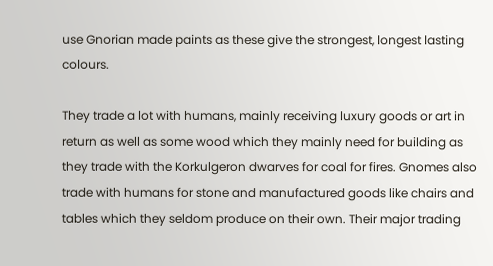use Gnorian made paints as these give the strongest, longest lasting colours.

They trade a lot with humans, mainly receiving luxury goods or art in return as well as some wood which they mainly need for building as they trade with the Korkulgeron dwarves for coal for fires. Gnomes also trade with humans for stone and manufactured goods like chairs and tables which they seldom produce on their own. Their major trading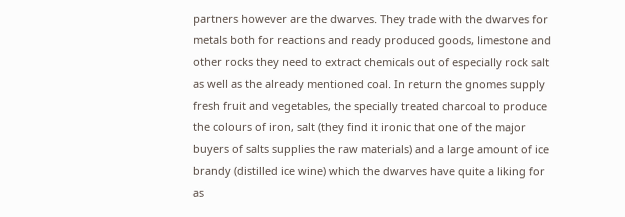partners however are the dwarves. They trade with the dwarves for metals both for reactions and ready produced goods, limestone and other rocks they need to extract chemicals out of especially rock salt as well as the already mentioned coal. In return the gnomes supply fresh fruit and vegetables, the specially treated charcoal to produce the colours of iron, salt (they find it ironic that one of the major buyers of salts supplies the raw materials) and a large amount of ice brandy (distilled ice wine) which the dwarves have quite a liking for as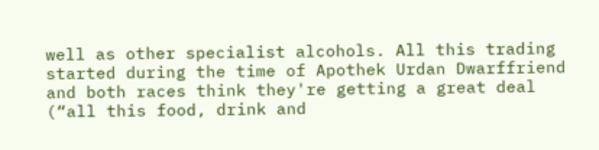well as other specialist alcohols. All this trading started during the time of Apothek Urdan Dwarffriend and both races think they're getting a great deal (“all this food, drink and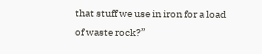that stuff we use in iron for a load of waste rock?”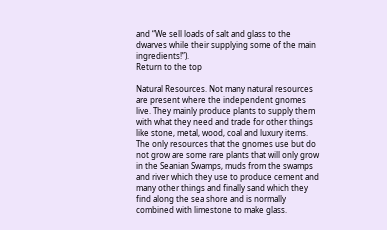and “We sell loads of salt and glass to the dwarves while their supplying some of the main ingredients!”).
Return to the top

Natural Resources. Not many natural resources are present where the independent gnomes live. They mainly produce plants to supply them with what they need and trade for other things like stone, metal, wood, coal and luxury items. The only resources that the gnomes use but do not grow are some rare plants that will only grow in the Seanian Swamps, muds from the swamps and river which they use to produce cement and many other things and finally sand which they find along the sea shore and is normally combined with limestone to make glass.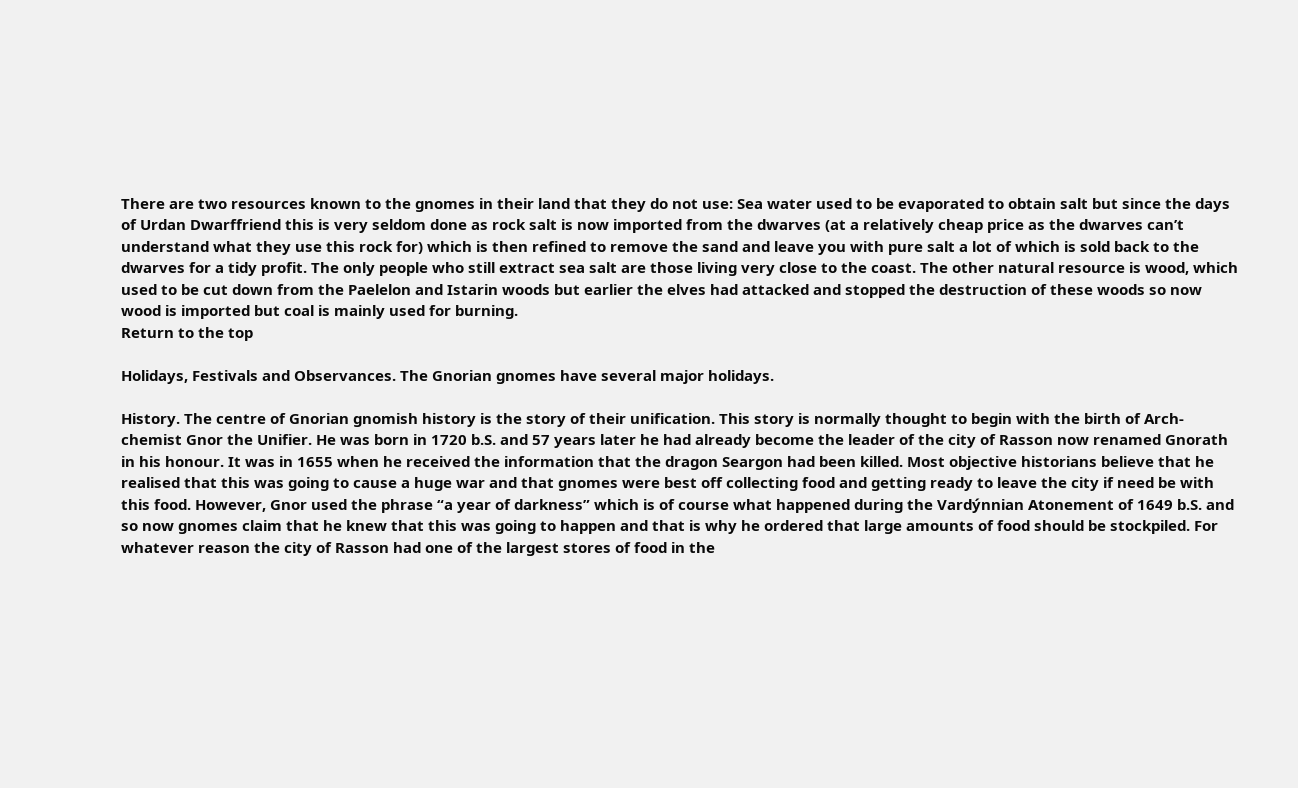There are two resources known to the gnomes in their land that they do not use: Sea water used to be evaporated to obtain salt but since the days of Urdan Dwarffriend this is very seldom done as rock salt is now imported from the dwarves (at a relatively cheap price as the dwarves can’t understand what they use this rock for) which is then refined to remove the sand and leave you with pure salt a lot of which is sold back to the dwarves for a tidy profit. The only people who still extract sea salt are those living very close to the coast. The other natural resource is wood, which used to be cut down from the Paelelon and Istarin woods but earlier the elves had attacked and stopped the destruction of these woods so now wood is imported but coal is mainly used for burning.
Return to the top

Holidays, Festivals and Observances. The Gnorian gnomes have several major holidays.

History. The centre of Gnorian gnomish history is the story of their unification. This story is normally thought to begin with the birth of Arch-chemist Gnor the Unifier. He was born in 1720 b.S. and 57 years later he had already become the leader of the city of Rasson now renamed Gnorath in his honour. It was in 1655 when he received the information that the dragon Seargon had been killed. Most objective historians believe that he realised that this was going to cause a huge war and that gnomes were best off collecting food and getting ready to leave the city if need be with this food. However, Gnor used the phrase “a year of darkness” which is of course what happened during the Vardýnnian Atonement of 1649 b.S. and so now gnomes claim that he knew that this was going to happen and that is why he ordered that large amounts of food should be stockpiled. For whatever reason the city of Rasson had one of the largest stores of food in the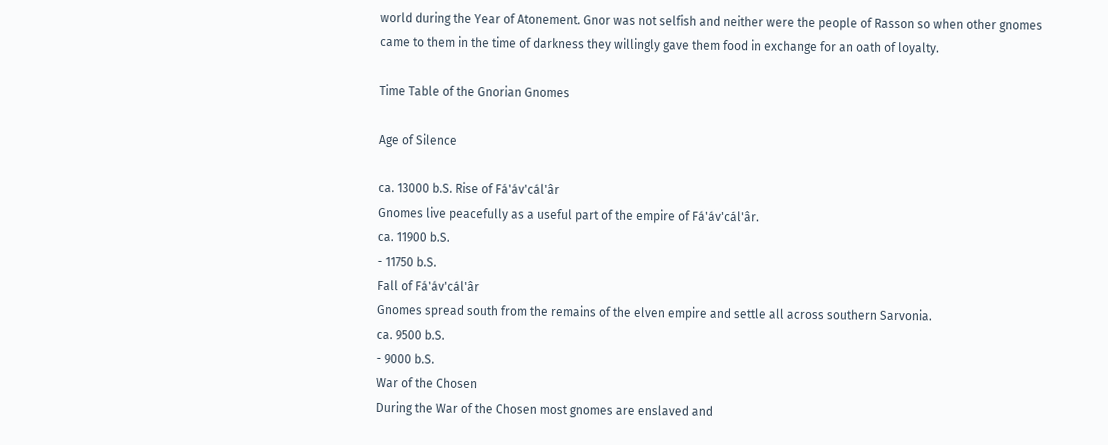world during the Year of Atonement. Gnor was not selfish and neither were the people of Rasson so when other gnomes came to them in the time of darkness they willingly gave them food in exchange for an oath of loyalty.

Time Table of the Gnorian Gnomes

Age of Silence

ca. 13000 b.S. Rise of Fá'áv'cál'âr
Gnomes live peacefully as a useful part of the empire of Fá'áv'cál'âr.
ca. 11900 b.S.
- 11750 b.S.
Fall of Fá'áv'cál'âr
Gnomes spread south from the remains of the elven empire and settle all across southern Sarvonia.
ca. 9500 b.S.
- 9000 b.S.
War of the Chosen
During the War of the Chosen most gnomes are enslaved and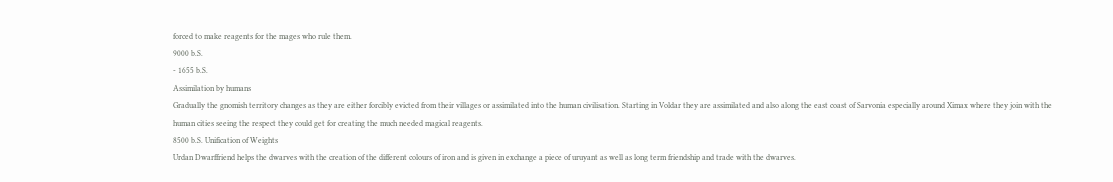forced to make reagents for the mages who rule them.
9000 b.S.
- 1655 b.S.
Assimilation by humans
Gradually the gnomish territory changes as they are either forcibly evicted from their villages or assimilated into the human civilisation. Starting in Voldar they are assimilated and also along the east coast of Sarvonia especially around Ximax where they join with the human cities seeing the respect they could get for creating the much needed magical reagents.
8500 b.S. Unification of Weights
Urdan Dwarffriend helps the dwarves with the creation of the different colours of iron and is given in exchange a piece of uruyant as well as long term friendship and trade with the dwarves.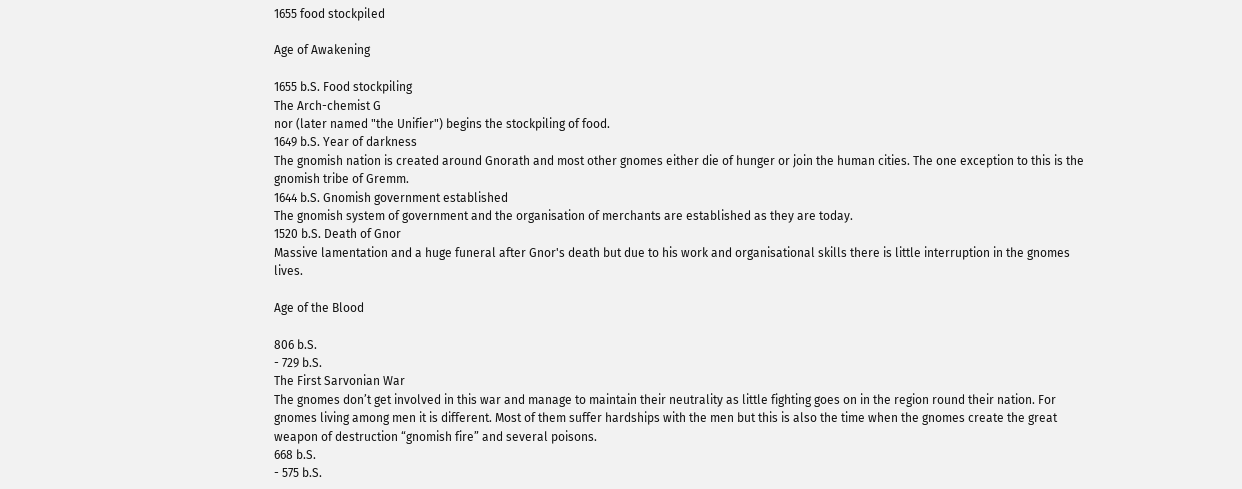1655 food stockpiled

Age of Awakening

1655 b.S. Food stockpiling
The Arch-chemist G
nor (later named "the Unifier") begins the stockpiling of food.
1649 b.S. Year of darkness
The gnomish nation is created around Gnorath and most other gnomes either die of hunger or join the human cities. The one exception to this is the gnomish tribe of Gremm.
1644 b.S. Gnomish government established
The gnomish system of government and the organisation of merchants are established as they are today.
1520 b.S. Death of Gnor
Massive lamentation and a huge funeral after Gnor's death but due to his work and organisational skills there is little interruption in the gnomes lives.

Age of the Blood

806 b.S.
- 729 b.S.
The First Sarvonian War
The gnomes don’t get involved in this war and manage to maintain their neutrality as little fighting goes on in the region round their nation. For gnomes living among men it is different. Most of them suffer hardships with the men but this is also the time when the gnomes create the great weapon of destruction “gnomish fire” and several poisons.
668 b.S.
- 575 b.S.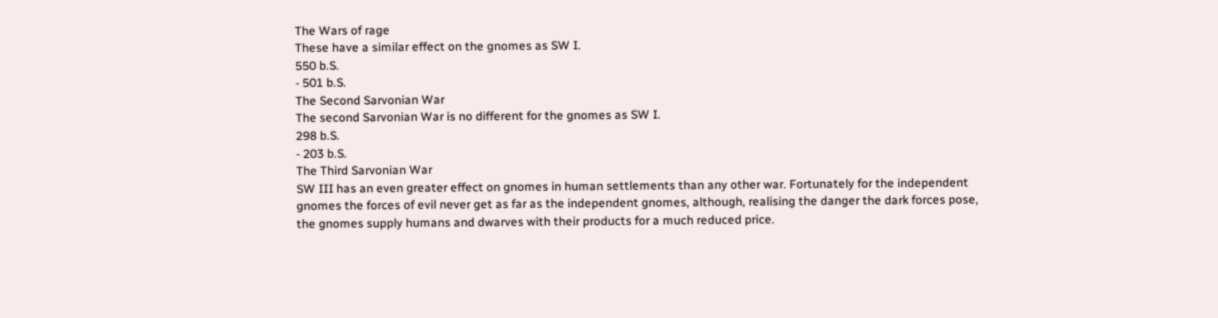The Wars of rage
These have a similar effect on the gnomes as SW I.
550 b.S.
- 501 b.S.
The Second Sarvonian War
The second Sarvonian War is no different for the gnomes as SW I.
298 b.S.
- 203 b.S.
The Third Sarvonian War
SW III has an even greater effect on gnomes in human settlements than any other war. Fortunately for the independent gnomes the forces of evil never get as far as the independent gnomes, although, realising the danger the dark forces pose, the gnomes supply humans and dwarves with their products for a much reduced price.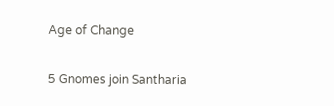Age of Change

5 Gnomes join Santharia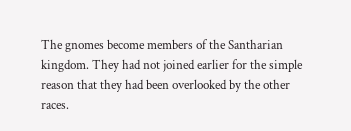The gnomes become members of the Santharian kingdom. They had not joined earlier for the simple reason that they had been overlooked by the other races.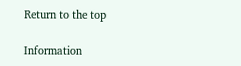Return to the top

Information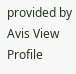provided by Avis View Profile